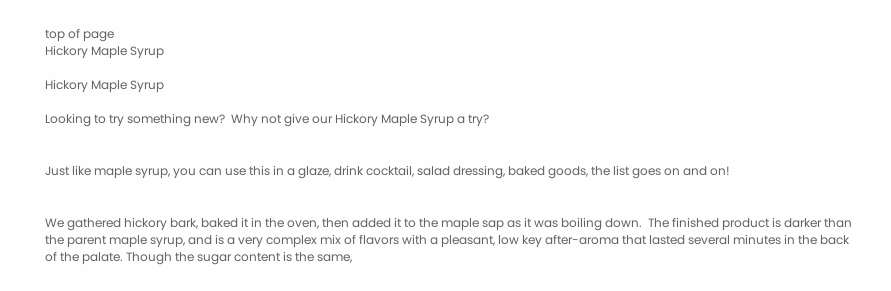top of page
Hickory Maple Syrup

Hickory Maple Syrup

Looking to try something new?  Why not give our Hickory Maple Syrup a try?


Just like maple syrup, you can use this in a glaze, drink cocktail, salad dressing, baked goods, the list goes on and on!


We gathered hickory bark, baked it in the oven, then added it to the maple sap as it was boiling down.  The finished product is darker than the parent maple syrup, and is a very complex mix of flavors with a pleasant, low key after-aroma that lasted several minutes in the back of the palate. Though the sugar content is the same,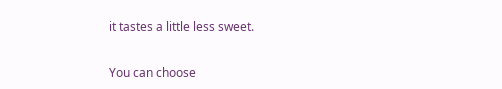it tastes a little less sweet.


You can choose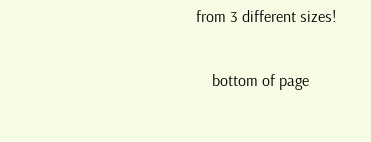from 3 different sizes!

    bottom of page